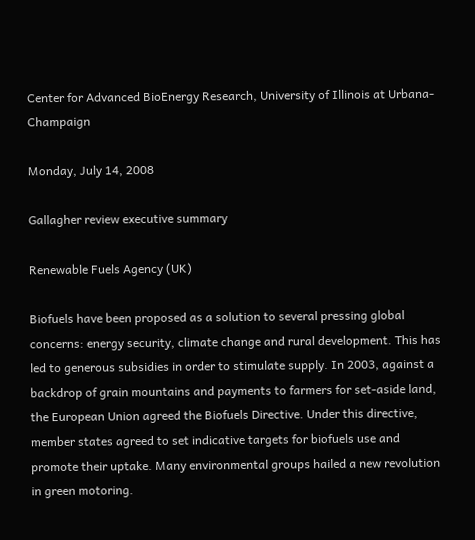Center for Advanced BioEnergy Research, University of Illinois at Urbana-Champaign

Monday, July 14, 2008

Gallagher review executive summary

Renewable Fuels Agency (UK)

Biofuels have been proposed as a solution to several pressing global concerns: energy security, climate change and rural development. This has led to generous subsidies in order to stimulate supply. In 2003, against a backdrop of grain mountains and payments to farmers for set-aside land, the European Union agreed the Biofuels Directive. Under this directive, member states agreed to set indicative targets for biofuels use and promote their uptake. Many environmental groups hailed a new revolution in green motoring.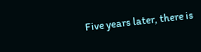Five years later, there is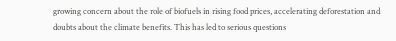growing concern about the role of biofuels in rising food prices, accelerating deforestation and doubts about the climate benefits. This has led to serious questions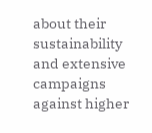about their sustainability and extensive campaigns against higher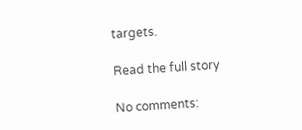targets.

Read the full story

No comments: